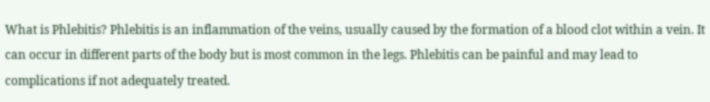What is Phlebitis? Phlebitis is an inflammation of the veins, usually caused by the formation of a blood clot within a vein. It can occur in different parts of the body but is most common in the legs. Phlebitis can be painful and may lead to complications if not adequately treated.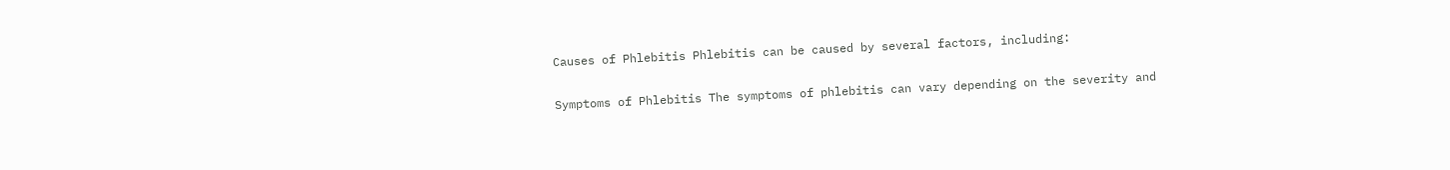Causes of Phlebitis Phlebitis can be caused by several factors, including:

Symptoms of Phlebitis The symptoms of phlebitis can vary depending on the severity and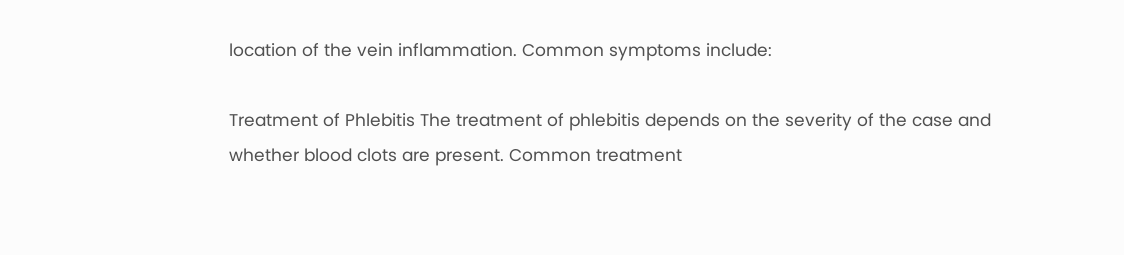location of the vein inflammation. Common symptoms include:

Treatment of Phlebitis The treatment of phlebitis depends on the severity of the case and whether blood clots are present. Common treatment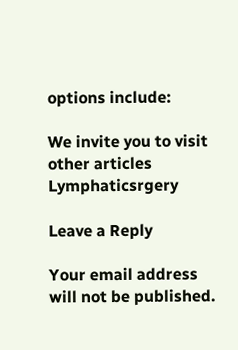options include:

We invite you to visit other articles Lymphaticsrgery

Leave a Reply

Your email address will not be published.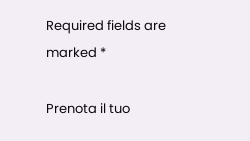Required fields are marked *

Prenota il tuo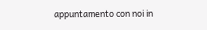appuntamento con noi in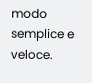modo semplice e veloce.